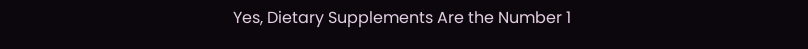Yes, Dietary Supplements Are the Number 1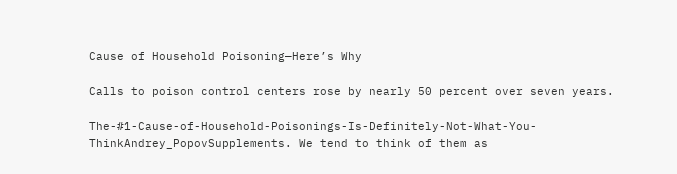Cause of Household Poisoning—Here’s Why

Calls to poison control centers rose by nearly 50 percent over seven years.

The-#1-Cause-of-Household-Poisonings-Is-Definitely-Not-What-You-ThinkAndrey_PopovSupplements. We tend to think of them as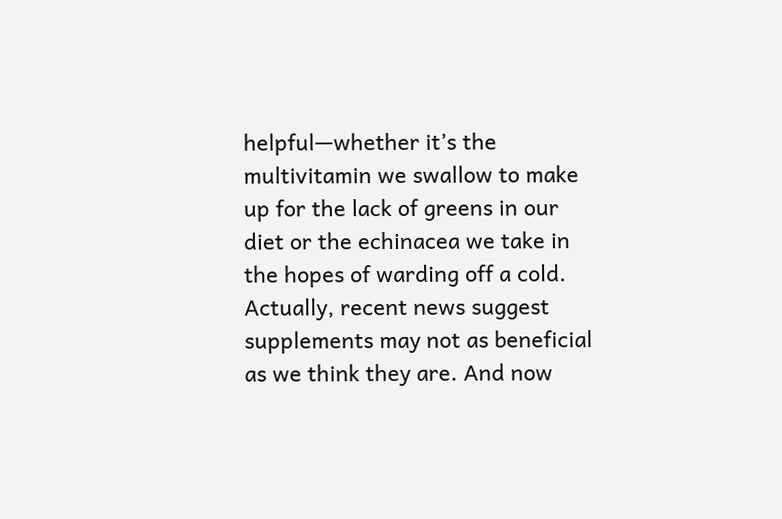helpful—whether it’s the multivitamin we swallow to make up for the lack of greens in our diet or the echinacea we take in the hopes of warding off a cold. Actually, recent news suggest supplements may not as beneficial as we think they are. And now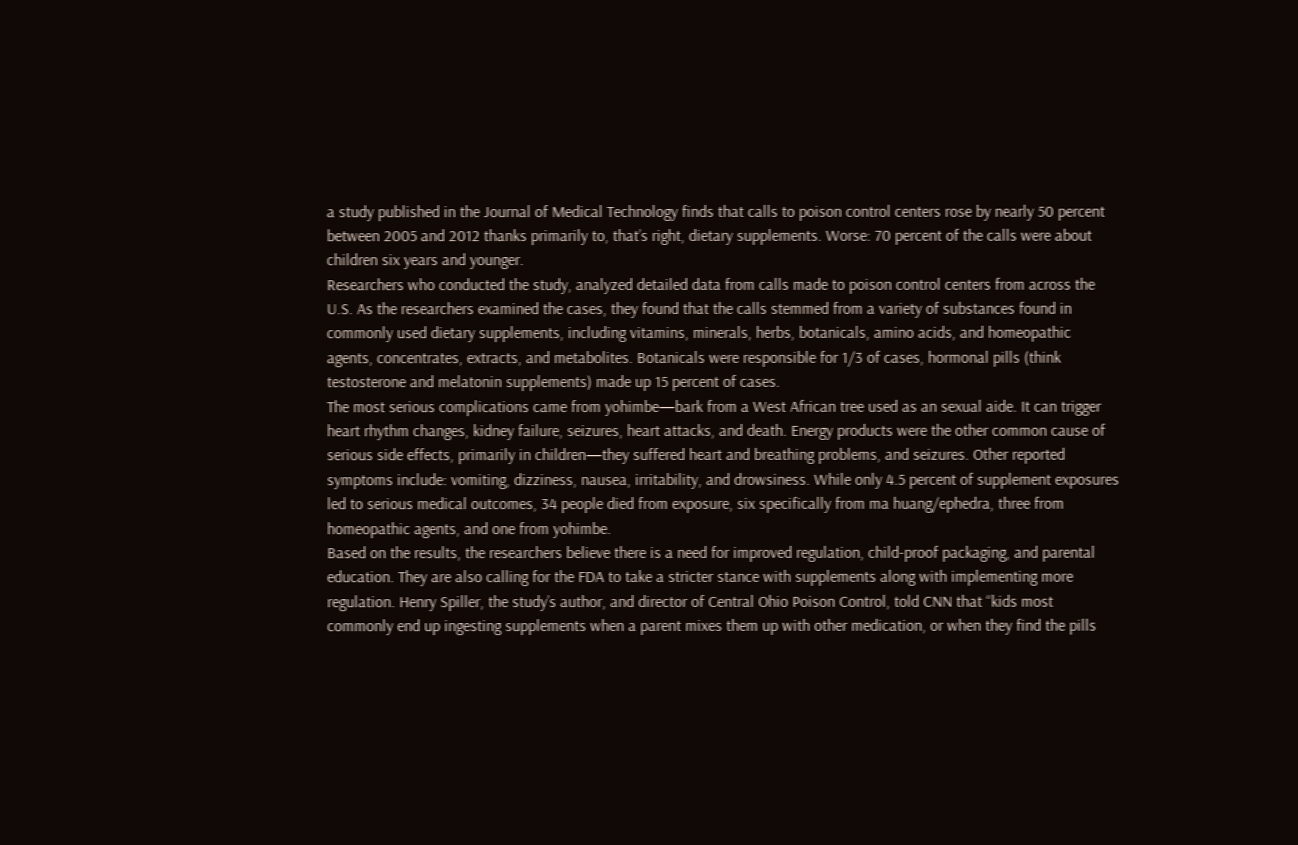a study published in the Journal of Medical Technology finds that calls to poison control centers rose by nearly 50 percent between 2005 and 2012 thanks primarily to, that’s right, dietary supplements. Worse: 70 percent of the calls were about children six years and younger.
Researchers who conducted the study, analyzed detailed data from calls made to poison control centers from across the U.S. As the researchers examined the cases, they found that the calls stemmed from a variety of substances found in commonly used dietary supplements, including vitamins, minerals, herbs, botanicals, amino acids, and homeopathic agents, concentrates, extracts, and metabolites. Botanicals were responsible for 1/3 of cases, hormonal pills (think testosterone and melatonin supplements) made up 15 percent of cases.
The most serious complications came from yohimbe—bark from a West African tree used as an sexual aide. It can trigger heart rhythm changes, kidney failure, seizures, heart attacks, and death. Energy products were the other common cause of serious side effects, primarily in children—they suffered heart and breathing problems, and seizures. Other reported symptoms include: vomiting, dizziness, nausea, irritability, and drowsiness. While only 4.5 percent of supplement exposures led to serious medical outcomes, 34 people died from exposure, six specifically from ma huang/ephedra, three from homeopathic agents, and one from yohimbe.
Based on the results, the researchers believe there is a need for improved regulation, child-proof packaging, and parental education. They are also calling for the FDA to take a stricter stance with supplements along with implementing more regulation. Henry Spiller, the study’s author, and director of Central Ohio Poison Control, told CNN that “kids most commonly end up ingesting supplements when a parent mixes them up with other medication, or when they find the pills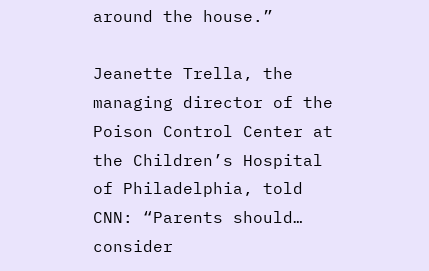around the house.”

Jeanette Trella, the managing director of the Poison Control Center at the Children’s Hospital of Philadelphia, told CNN: “Parents should… consider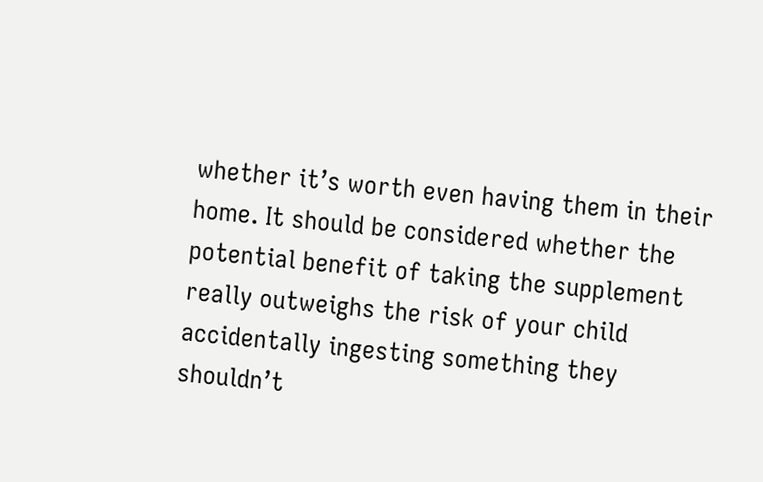whether it’s worth even having them in their home. It should be considered whether the potential benefit of taking the supplement really outweighs the risk of your child accidentally ingesting something they shouldn’t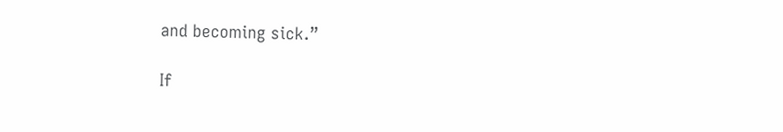and becoming sick.”

If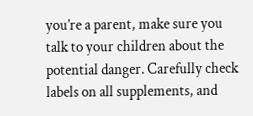you’re a parent, make sure you talk to your children about the potential danger. Carefully check labels on all supplements, and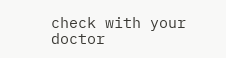check with your doctor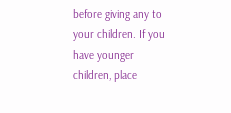before giving any to your children. If you have younger children, place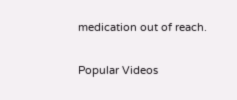medication out of reach.

Popular Videos